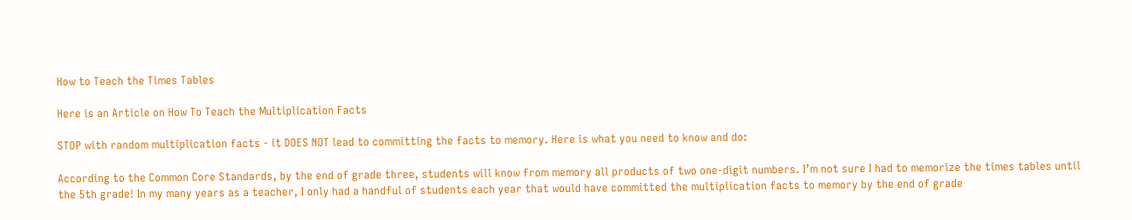How to Teach the Times Tables

Here is an Article on How To Teach the Multiplication Facts

STOP with random multiplication facts - it DOES NOT lead to committing the facts to memory. Here is what you need to know and do:

According to the Common Core Standards, by the end of grade three, students will know from memory all products of two one-digit numbers. I’m not sure I had to memorize the times tables until the 5th grade! In my many years as a teacher, I only had a handful of students each year that would have committed the multiplication facts to memory by the end of grade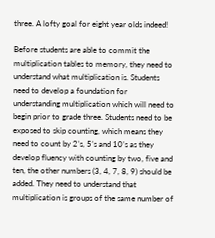three. A lofty goal for eight year olds indeed!

Before students are able to commit the multiplication tables to memory, they need to understand what multiplication is. Students need to develop a foundation for understanding multiplication which will need to begin prior to grade three. Students need to be exposed to skip counting, which means they need to count by 2’s, 5’s and 10’s as they develop fluency with counting by two, five and ten, the other numbers (3, 4, 7, 8, 9) should be added. They need to understand that multiplication is groups of the same number of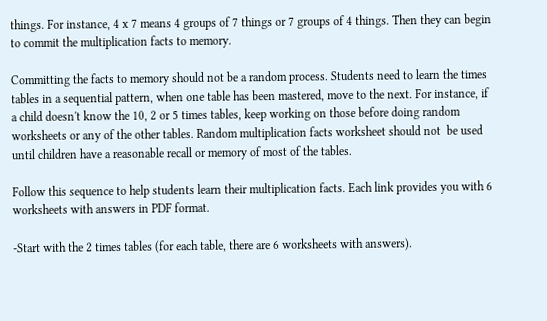things. For instance, 4 x 7 means 4 groups of 7 things or 7 groups of 4 things. Then they can begin to commit the multiplication facts to memory.

Committing the facts to memory should not be a random process. Students need to learn the times tables in a sequential pattern, when one table has been mastered, move to the next. For instance, if a child doesn't know the 10, 2 or 5 times tables, keep working on those before doing random worksheets or any of the other tables. Random multiplication facts worksheet should not  be used until children have a reasonable recall or memory of most of the tables.

Follow this sequence to help students learn their multiplication facts. Each link provides you with 6 worksheets with answers in PDF format.

-Start with the 2 times tables (for each table, there are 6 worksheets with answers).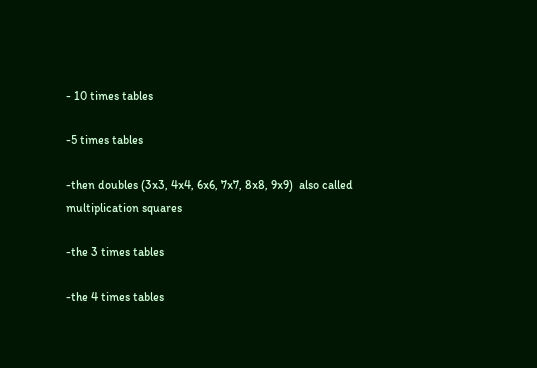- 10 times tables

-5 times tables

-then doubles (3x3, 4x4, 6x6, 7x7, 8x8, 9x9)  also called multiplication squares

-the 3 times tables

-the 4 times tables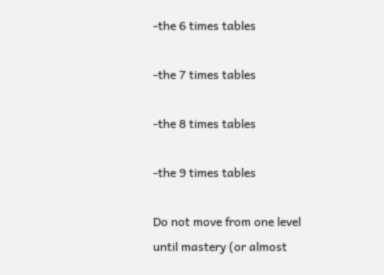-the 6 times tables

-the 7 times tables

-the 8 times tables

-the 9 times tables

Do not move from one level until mastery (or almost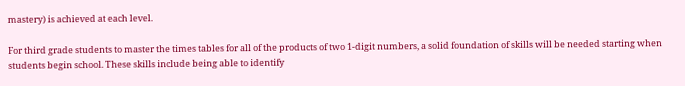mastery) is achieved at each level.

For third grade students to master the times tables for all of the products of two 1-digit numbers, a solid foundation of skills will be needed starting when students begin school. These skills include being able to identify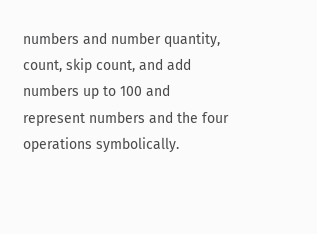numbers and number quantity, count, skip count, and add numbers up to 100 and represent numbers and the four operations symbolically.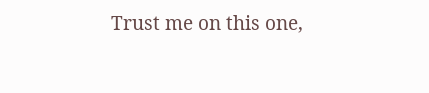Trust me on this one,